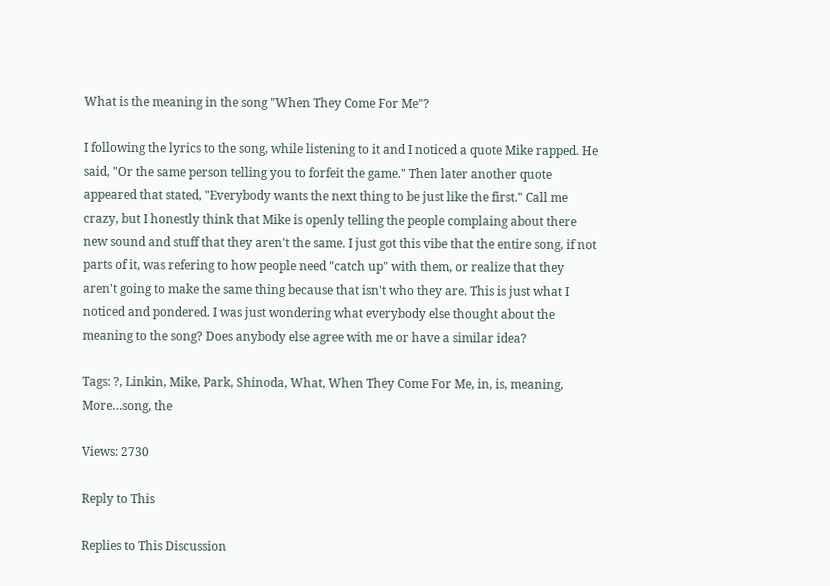What is the meaning in the song "When They Come For Me"?

I following the lyrics to the song, while listening to it and I noticed a quote Mike rapped. He said, "Or the same person telling you to forfeit the game." Then later another quote appeared that stated, "Everybody wants the next thing to be just like the first." Call me crazy, but I honestly think that Mike is openly telling the people complaing about there new sound and stuff that they aren't the same. I just got this vibe that the entire song, if not parts of it, was refering to how people need "catch up" with them, or realize that they aren't going to make the same thing because that isn't who they are. This is just what I noticed and pondered. I was just wondering what everybody else thought about the meaning to the song? Does anybody else agree with me or have a similar idea?

Tags: ?, Linkin, Mike, Park, Shinoda, What, When They Come For Me, in, is, meaning, More…song, the

Views: 2730

Reply to This

Replies to This Discussion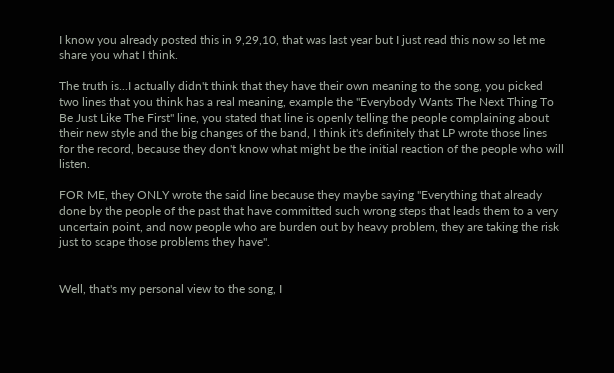I know you already posted this in 9,29,10, that was last year but I just read this now so let me share you what I think.

The truth is...I actually didn't think that they have their own meaning to the song, you picked two lines that you think has a real meaning, example the "Everybody Wants The Next Thing To Be Just Like The First" line, you stated that line is openly telling the people complaining about their new style and the big changes of the band, I think it's definitely that LP wrote those lines for the record, because they don't know what might be the initial reaction of the people who will listen.

FOR ME, they ONLY wrote the said line because they maybe saying "Everything that already done by the people of the past that have committed such wrong steps that leads them to a very uncertain point, and now people who are burden out by heavy problem, they are taking the risk just to scape those problems they have".


Well, that's my personal view to the song, I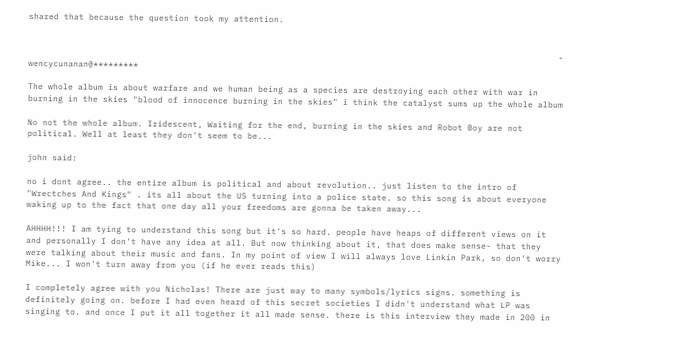shared that because the question took my attention.


                                                                                                          - wencycunanan@*********

The whole album is about warfare and we human being as a species are destroying each other with war in burning in the skies "blood of innocence burning in the skies" i think the catalyst sums up the whole album

No not the whole album. Iridescent, Waiting for the end, burning in the skies and Robot Boy are not political. Well at least they don't seem to be...

john said:

no i dont agree.. the entire album is political and about revolution.. just listen to the intro of "Wrectches And Kings" . its all about the US turning into a police state. so this song is about everyone waking up to the fact that one day all your freedoms are gonna be taken away...

AHHHH!!! I am tying to understand this song but it's so hard. people have heaps of different views on it and personally I don't have any idea at all. But now thinking about it, that does make sense- that they were talking about their music and fans. In my point of view I will always love Linkin Park, so don't worry Mike... I won't turn away from you (if he ever reads this)

I completely agree with you Nicholas! There are just way to many symbols/lyrics signs. something is definitely going on. before I had even heard of this secret societies I didn't understand what LP was singing to. and once I put it all together it all made sense. there is this interview they made in 200 in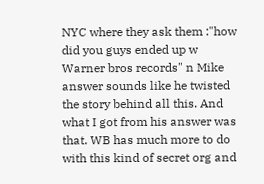NYC where they ask them :"how did you guys ended up w Warner bros records" n Mike answer sounds like he twisted the story behind all this. And what I got from his answer was that. WB has much more to do with this kind of secret org and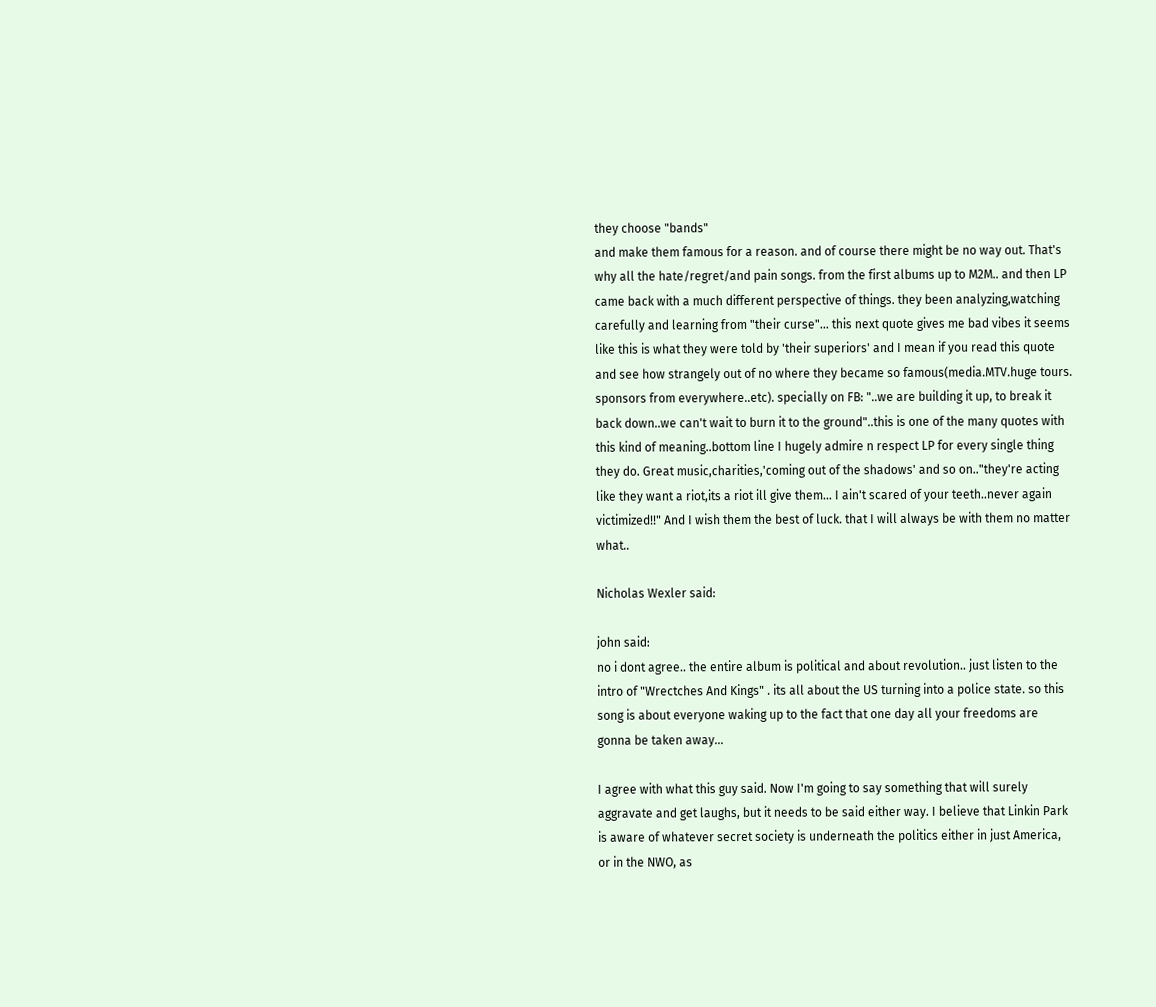they choose "bands"
and make them famous for a reason. and of course there might be no way out. That's why all the hate/regret/and pain songs. from the first albums up to M2M.. and then LP came back with a much different perspective of things. they been analyzing,watching carefully and learning from "their curse"... this next quote gives me bad vibes it seems like this is what they were told by 'their superiors' and I mean if you read this quote and see how strangely out of no where they became so famous(media.MTV.huge tours. sponsors from everywhere..etc). specially on FB: "..we are building it up, to break it back down..we can't wait to burn it to the ground"..this is one of the many quotes with this kind of meaning..bottom line I hugely admire n respect LP for every single thing they do. Great music,charities,'coming out of the shadows' and so on.."they're acting like they want a riot,its a riot ill give them... I ain't scared of your teeth..never again victimized!!" And I wish them the best of luck. that I will always be with them no matter what..

Nicholas Wexler said:

john said:
no i dont agree.. the entire album is political and about revolution.. just listen to the intro of "Wrectches And Kings" . its all about the US turning into a police state. so this song is about everyone waking up to the fact that one day all your freedoms are gonna be taken away...

I agree with what this guy said. Now I'm going to say something that will surely aggravate and get laughs, but it needs to be said either way. I believe that Linkin Park is aware of whatever secret society is underneath the politics either in just America, or in the NWO, as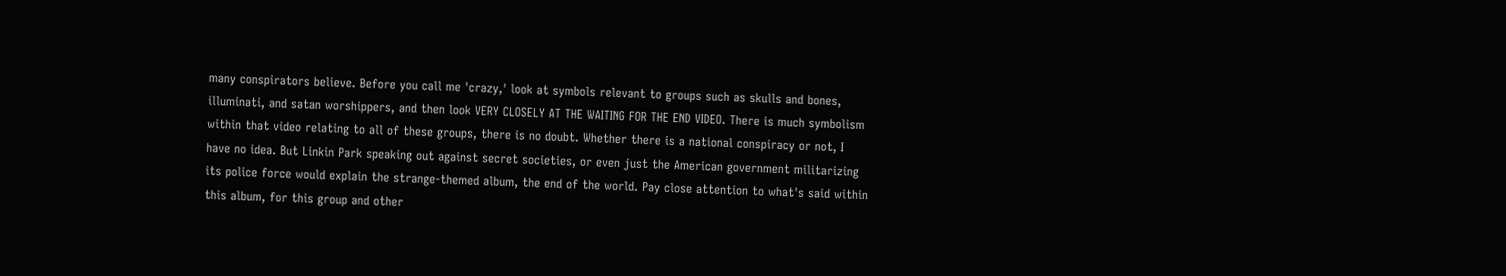many conspirators believe. Before you call me 'crazy,' look at symbols relevant to groups such as skulls and bones, illuminati, and satan worshippers, and then look VERY CLOSELY AT THE WAITING FOR THE END VIDEO. There is much symbolism within that video relating to all of these groups, there is no doubt. Whether there is a national conspiracy or not, I have no idea. But Linkin Park speaking out against secret societies, or even just the American government militarizing its police force would explain the strange-themed album, the end of the world. Pay close attention to what's said within this album, for this group and other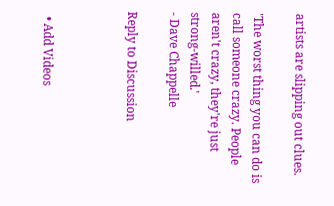artists are slipping out clues.

'The worst thing you can do is call someone crazy. People aren't crazy, they're just strong-willed.'
- Dave Chappelle

Reply to Discussion



  • Add Videos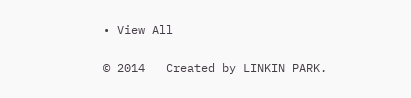• View All

© 2014   Created by LINKIN PARK.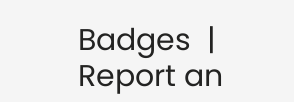Badges  |  Report an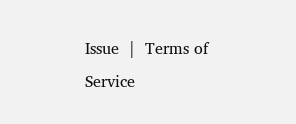Issue  |  Terms of Service